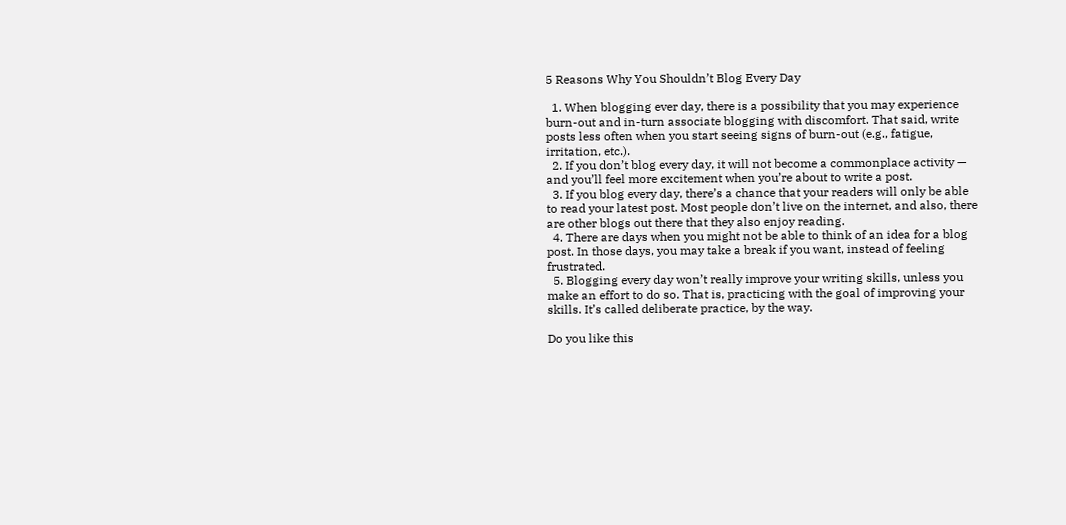5 Reasons Why You Shouldn’t Blog Every Day

  1. When blogging ever day, there is a possibility that you may experience burn-out and in-turn associate blogging with discomfort. That said, write posts less often when you start seeing signs of burn-out (e.g., fatigue, irritation, etc.).
  2. If you don’t blog every day, it will not become a commonplace activity — and you’ll feel more excitement when you’re about to write a post.
  3. If you blog every day, there’s a chance that your readers will only be able to read your latest post. Most people don’t live on the internet, and also, there are other blogs out there that they also enjoy reading.
  4. There are days when you might not be able to think of an idea for a blog post. In those days, you may take a break if you want, instead of feeling frustrated.
  5. Blogging every day won’t really improve your writing skills, unless you make an effort to do so. That is, practicing with the goal of improving your skills. It’s called deliberate practice, by the way.

Do you like this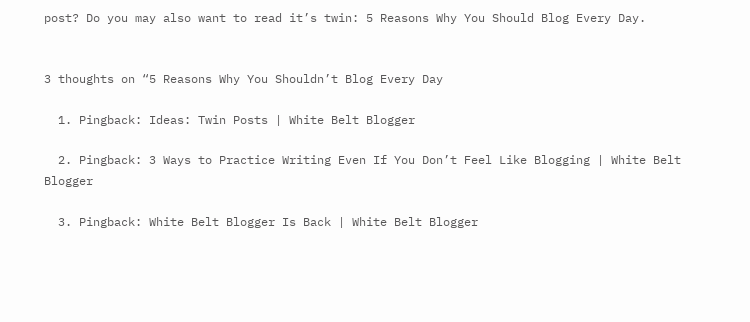post? Do you may also want to read it’s twin: 5 Reasons Why You Should Blog Every Day.


3 thoughts on “5 Reasons Why You Shouldn’t Blog Every Day

  1. Pingback: Ideas: Twin Posts | White Belt Blogger

  2. Pingback: 3 Ways to Practice Writing Even If You Don’t Feel Like Blogging | White Belt Blogger

  3. Pingback: White Belt Blogger Is Back | White Belt Blogger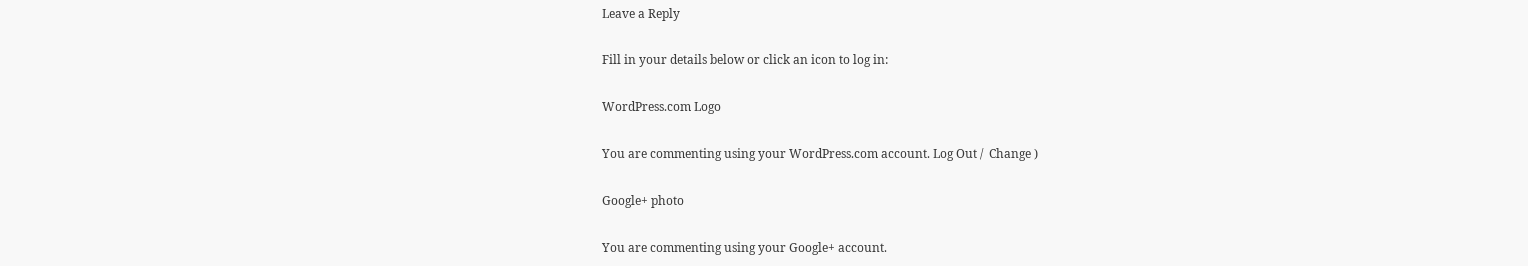Leave a Reply

Fill in your details below or click an icon to log in:

WordPress.com Logo

You are commenting using your WordPress.com account. Log Out /  Change )

Google+ photo

You are commenting using your Google+ account.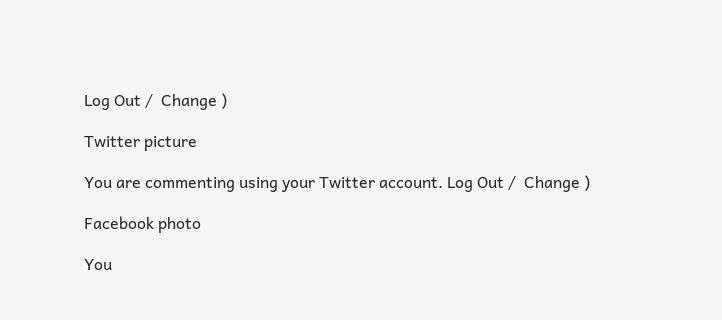Log Out /  Change )

Twitter picture

You are commenting using your Twitter account. Log Out /  Change )

Facebook photo

You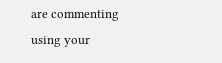are commenting using your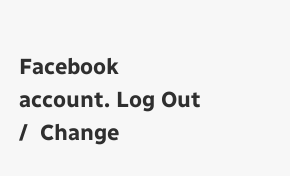Facebook account. Log Out /  Change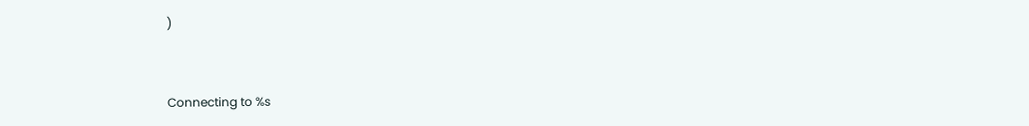)


Connecting to %s